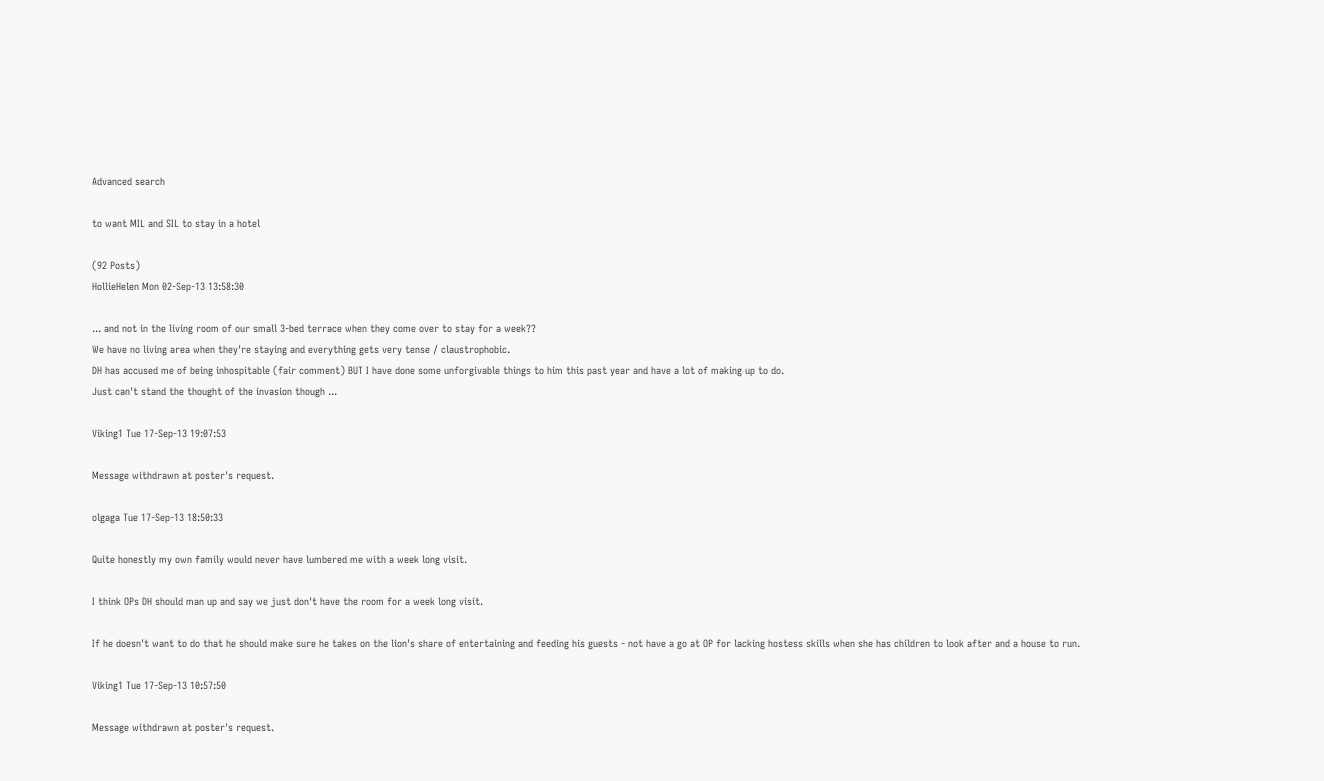Advanced search

to want MIL and SIL to stay in a hotel

(92 Posts)
HollieHelen Mon 02-Sep-13 13:58:30

... and not in the living room of our small 3-bed terrace when they come over to stay for a week??
We have no living area when they're staying and everything gets very tense / claustrophobic.
DH has accused me of being inhospitable (fair comment) BUT I have done some unforgivable things to him this past year and have a lot of making up to do.
Just can't stand the thought of the invasion though ...

Viking1 Tue 17-Sep-13 19:07:53

Message withdrawn at poster's request.

olgaga Tue 17-Sep-13 18:50:33

Quite honestly my own family would never have lumbered me with a week long visit.

I think OPs DH should man up and say we just don't have the room for a week long visit.

If he doesn't want to do that he should make sure he takes on the lion's share of entertaining and feeding his guests - not have a go at OP for lacking hostess skills when she has children to look after and a house to run.

Viking1 Tue 17-Sep-13 10:57:50

Message withdrawn at poster's request.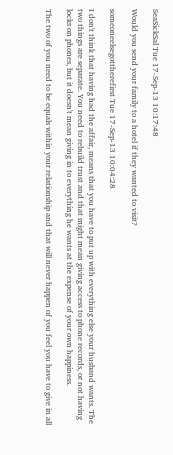SeaSickSal Tue 17-Sep-13 10:17:48

Would you send your family to a hotel if they wanted to visit?

someoneelsegottherefirst Tue 17-Sep-13 10:04:28

I don't think that having had the affair, means that you have to put up with everything else your husband wants. The two things are separate. You need to rebuild trust and that might mean giving access to phone records, or not having locks on phones, but it doesn't mean giving in to everything he wants at the expense of your own happiness.

The two of you need to be equals within your relationship and that will never happen of you feel you have to give in all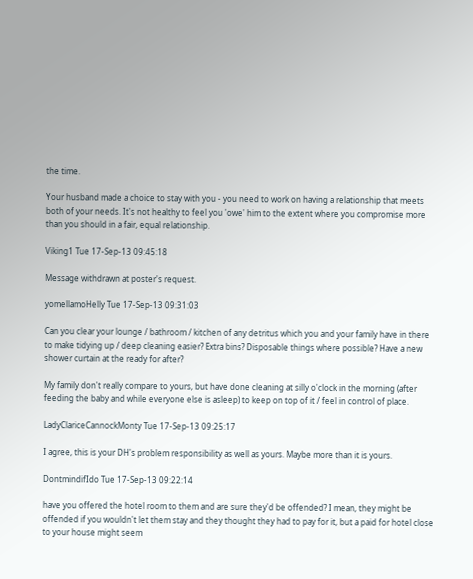the time.

Your husband made a choice to stay with you - you need to work on having a relationship that meets both of your needs. It's not healthy to feel you 'owe' him to the extent where you compromise more than you should in a fair, equal relationship.

Viking1 Tue 17-Sep-13 09:45:18

Message withdrawn at poster's request.

yomellamoHelly Tue 17-Sep-13 09:31:03

Can you clear your lounge / bathroom / kitchen of any detritus which you and your family have in there to make tidying up / deep cleaning easier? Extra bins? Disposable things where possible? Have a new shower curtain at the ready for after?

My family don't really compare to yours, but have done cleaning at silly o'clock in the morning (after feeding the baby and while everyone else is asleep) to keep on top of it / feel in control of place.

LadyClariceCannockMonty Tue 17-Sep-13 09:25:17

I agree, this is your DH's problem responsibility as well as yours. Maybe more than it is yours.

DontmindifIdo Tue 17-Sep-13 09:22:14

have you offered the hotel room to them and are sure they'd be offended? I mean, they might be offended if you wouldn't let them stay and they thought they had to pay for it, but a paid for hotel close to your house might seem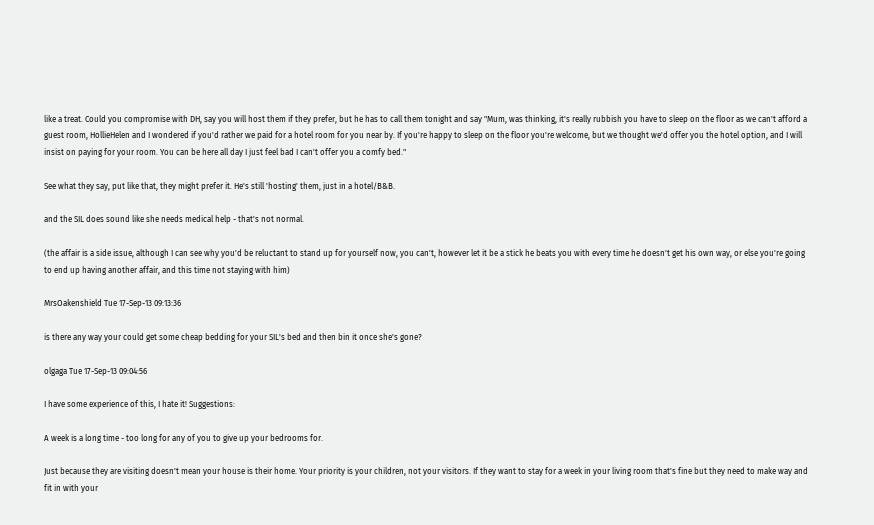like a treat. Could you compromise with DH, say you will host them if they prefer, but he has to call them tonight and say "Mum, was thinking, it's really rubbish you have to sleep on the floor as we can't afford a guest room, HollieHelen and I wondered if you'd rather we paid for a hotel room for you near by. If you're happy to sleep on the floor you're welcome, but we thought we'd offer you the hotel option, and I will insist on paying for your room. You can be here all day I just feel bad I can't offer you a comfy bed."

See what they say, put like that, they might prefer it. He's still 'hosting' them, just in a hotel/B&B.

and the SIL does sound like she needs medical help - that's not normal.

(the affair is a side issue, although I can see why you'd be reluctant to stand up for yourself now, you can't, however let it be a stick he beats you with every time he doesn't get his own way, or else you're going to end up having another affair, and this time not staying with him)

MrsOakenshield Tue 17-Sep-13 09:13:36

is there any way your could get some cheap bedding for your SIL's bed and then bin it once she's gone?

olgaga Tue 17-Sep-13 09:04:56

I have some experience of this, I hate it! Suggestions:

A week is a long time - too long for any of you to give up your bedrooms for.

Just because they are visiting doesn't mean your house is their home. Your priority is your children, not your visitors. If they want to stay for a week in your living room that's fine but they need to make way and fit in with your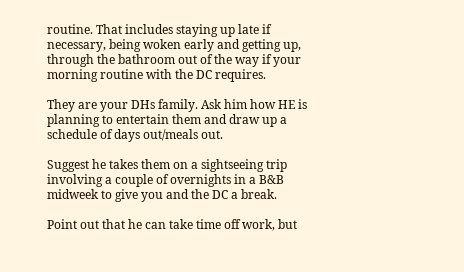routine. That includes staying up late if necessary, being woken early and getting up, through the bathroom out of the way if your morning routine with the DC requires.

They are your DHs family. Ask him how HE is planning to entertain them and draw up a schedule of days out/meals out.

Suggest he takes them on a sightseeing trip involving a couple of overnights in a B&B midweek to give you and the DC a break.

Point out that he can take time off work, but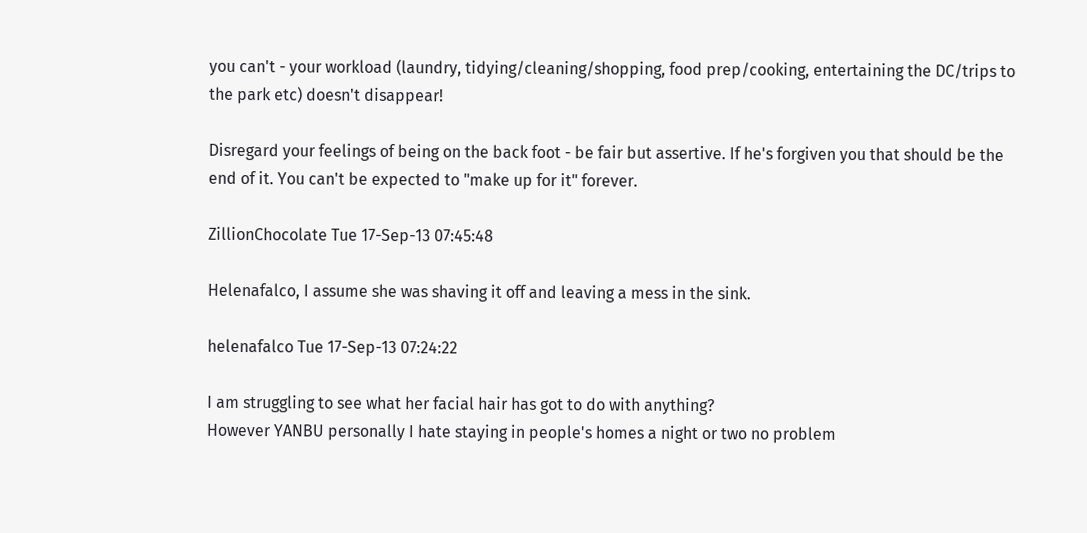you can't - your workload (laundry, tidying/cleaning/shopping, food prep/cooking, entertaining the DC/trips to the park etc) doesn't disappear!

Disregard your feelings of being on the back foot - be fair but assertive. If he's forgiven you that should be the end of it. You can't be expected to "make up for it" forever.

ZillionChocolate Tue 17-Sep-13 07:45:48

Helenafalco, I assume she was shaving it off and leaving a mess in the sink.

helenafalco Tue 17-Sep-13 07:24:22

I am struggling to see what her facial hair has got to do with anything?
However YANBU personally I hate staying in people's homes a night or two no problem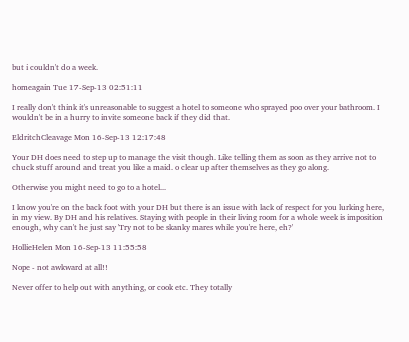but i couldn't do a week.

homeagain Tue 17-Sep-13 02:51:11

I really don't think it's unreasonable to suggest a hotel to someone who sprayed poo over your bathroom. I wouldn't be in a hurry to invite someone back if they did that.

EldritchCleavage Mon 16-Sep-13 12:17:48

Your DH does need to step up to manage the visit though. Like telling them as soon as they arrive not to chuck stuff around and treat you like a maid. o clear up after themselves as they go along.

Otherwise you might need to go to a hotel...

I know you're on the back foot with your DH but there is an issue with lack of respect for you lurking here, in my view. By DH and his relatives. Staying with people in their living room for a whole week is imposition enough, why can't he just say 'Try not to be skanky mares while you're here, eh?'

HollieHelen Mon 16-Sep-13 11:55:58

Nope - not awkward at all!!

Never offer to help out with anything, or cook etc. They totally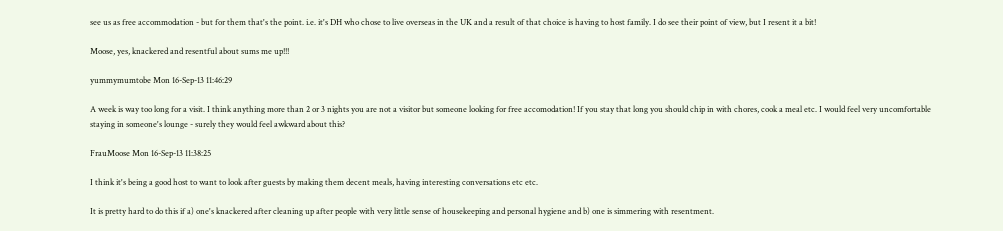see us as free accommodation - but for them that's the point. i.e. it's DH who chose to live overseas in the UK and a result of that choice is having to host family. I do see their point of view, but I resent it a bit!

Moose, yes, knackered and resentful about sums me up!!!

yummymumtobe Mon 16-Sep-13 11:46:29

A week is way too long for a visit. I think anything more than 2 or 3 nights you are not a visitor but someone looking for free accomodation! If you stay that long you should chip in with chores, cook a meal etc. I would feel very uncomfortable staying in someone's lounge - surely they would feel awkward about this?

FrauMoose Mon 16-Sep-13 11:38:25

I think it's being a good host to want to look after guests by making them decent meals, having interesting conversations etc etc.

It is pretty hard to do this if a) one's knackered after cleaning up after people with very little sense of housekeeping and personal hygiene and b) one is simmering with resentment.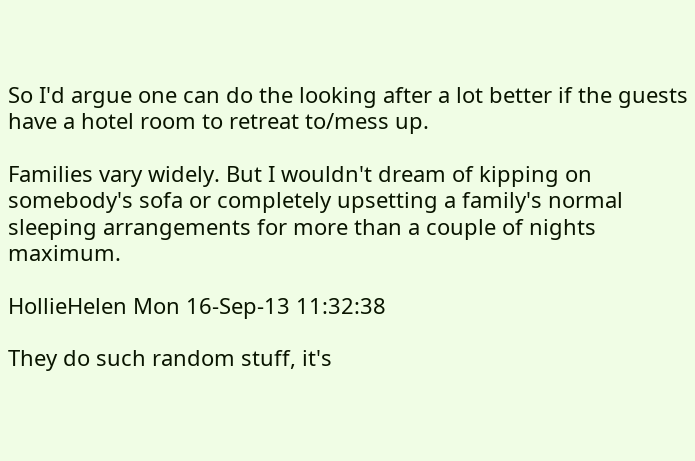So I'd argue one can do the looking after a lot better if the guests have a hotel room to retreat to/mess up.

Families vary widely. But I wouldn't dream of kipping on somebody's sofa or completely upsetting a family's normal sleeping arrangements for more than a couple of nights maximum.

HollieHelen Mon 16-Sep-13 11:32:38

They do such random stuff, it's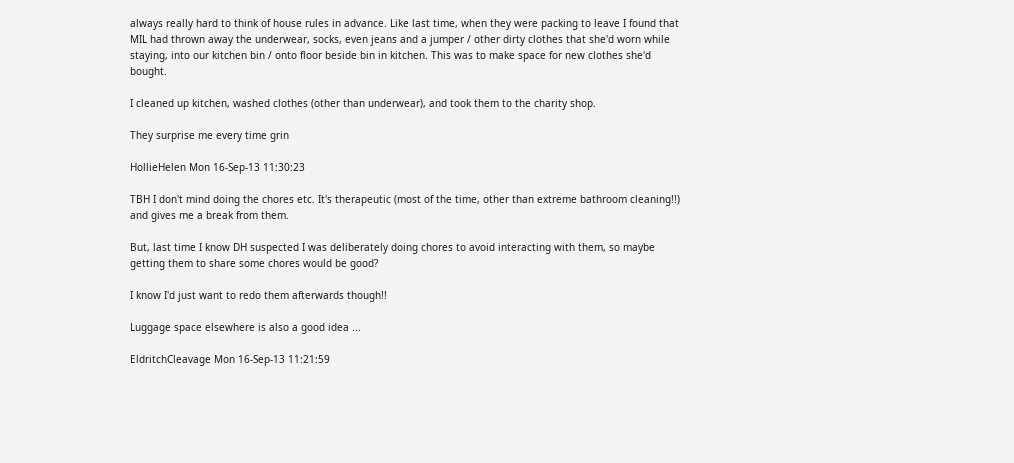always really hard to think of house rules in advance. Like last time, when they were packing to leave I found that MIL had thrown away the underwear, socks, even jeans and a jumper / other dirty clothes that she'd worn while staying, into our kitchen bin / onto floor beside bin in kitchen. This was to make space for new clothes she'd bought.

I cleaned up kitchen, washed clothes (other than underwear), and took them to the charity shop.

They surprise me every time grin

HollieHelen Mon 16-Sep-13 11:30:23

TBH I don't mind doing the chores etc. It's therapeutic (most of the time, other than extreme bathroom cleaning!!) and gives me a break from them.

But, last time I know DH suspected I was deliberately doing chores to avoid interacting with them, so maybe getting them to share some chores would be good?

I know I'd just want to redo them afterwards though!!

Luggage space elsewhere is also a good idea ...

EldritchCleavage Mon 16-Sep-13 11:21:59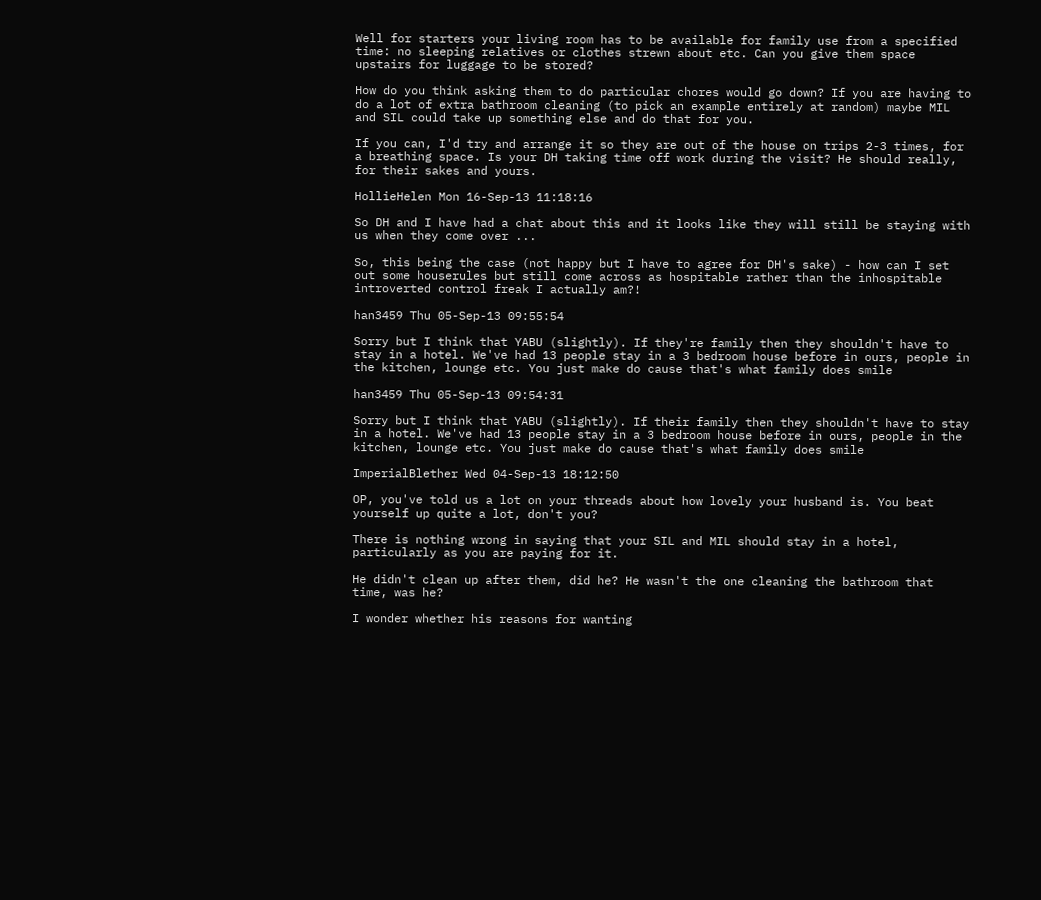Well for starters your living room has to be available for family use from a specified time: no sleeping relatives or clothes strewn about etc. Can you give them space upstairs for luggage to be stored?

How do you think asking them to do particular chores would go down? If you are having to do a lot of extra bathroom cleaning (to pick an example entirely at random) maybe MIL and SIL could take up something else and do that for you.

If you can, I'd try and arrange it so they are out of the house on trips 2-3 times, for a breathing space. Is your DH taking time off work during the visit? He should really, for their sakes and yours.

HollieHelen Mon 16-Sep-13 11:18:16

So DH and I have had a chat about this and it looks like they will still be staying with us when they come over ...

So, this being the case (not happy but I have to agree for DH's sake) - how can I set out some houserules but still come across as hospitable rather than the inhospitable introverted control freak I actually am?!

han3459 Thu 05-Sep-13 09:55:54

Sorry but I think that YABU (slightly). If they're family then they shouldn't have to stay in a hotel. We've had 13 people stay in a 3 bedroom house before in ours, people in the kitchen, lounge etc. You just make do cause that's what family does smile

han3459 Thu 05-Sep-13 09:54:31

Sorry but I think that YABU (slightly). If their family then they shouldn't have to stay in a hotel. We've had 13 people stay in a 3 bedroom house before in ours, people in the kitchen, lounge etc. You just make do cause that's what family does smile

ImperialBlether Wed 04-Sep-13 18:12:50

OP, you've told us a lot on your threads about how lovely your husband is. You beat yourself up quite a lot, don't you?

There is nothing wrong in saying that your SIL and MIL should stay in a hotel, particularly as you are paying for it.

He didn't clean up after them, did he? He wasn't the one cleaning the bathroom that time, was he?

I wonder whether his reasons for wanting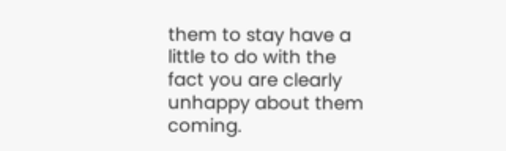them to stay have a little to do with the fact you are clearly unhappy about them coming.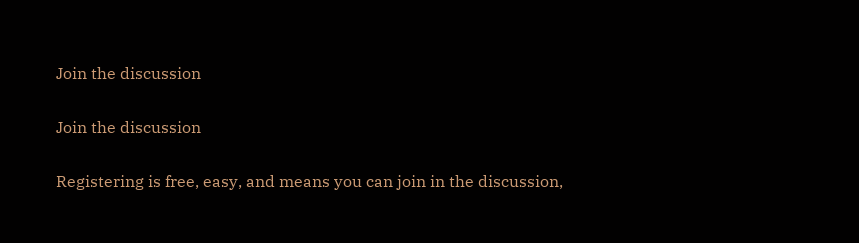Join the discussion

Join the discussion

Registering is free, easy, and means you can join in the discussion,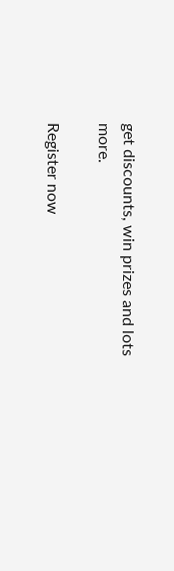get discounts, win prizes and lots more.

Register now